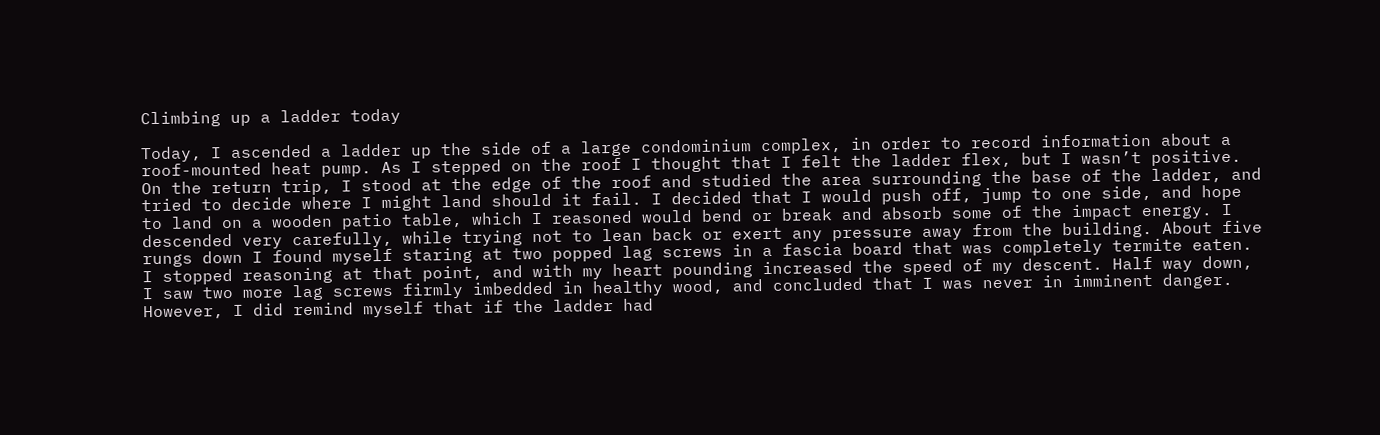Climbing up a ladder today

Today, I ascended a ladder up the side of a large condominium complex, in order to record information about a roof-mounted heat pump. As I stepped on the roof I thought that I felt the ladder flex, but I wasn’t positive. On the return trip, I stood at the edge of the roof and studied the area surrounding the base of the ladder, and tried to decide where I might land should it fail. I decided that I would push off, jump to one side, and hope to land on a wooden patio table, which I reasoned would bend or break and absorb some of the impact energy. I descended very carefully, while trying not to lean back or exert any pressure away from the building. About five rungs down I found myself staring at two popped lag screws in a fascia board that was completely termite eaten. I stopped reasoning at that point, and with my heart pounding increased the speed of my descent. Half way down, I saw two more lag screws firmly imbedded in healthy wood, and concluded that I was never in imminent danger. However, I did remind myself that if the ladder had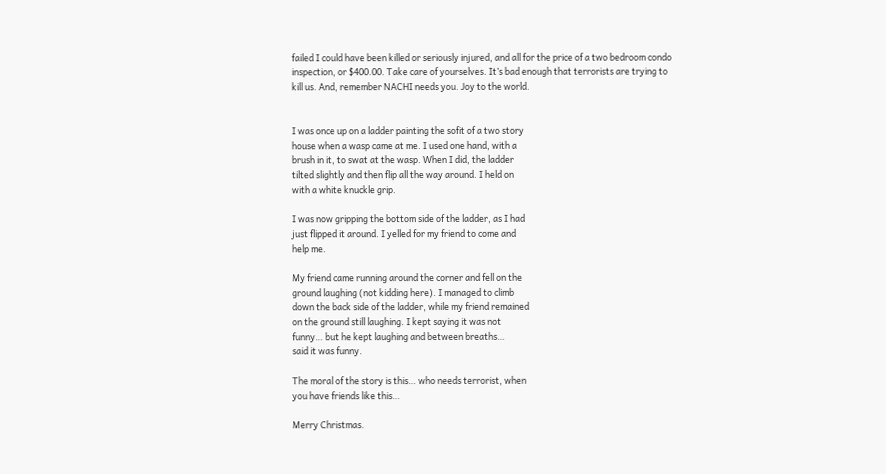failed I could have been killed or seriously injured, and all for the price of a two bedroom condo inspection, or $400.00. Take care of yourselves. It’s bad enough that terrorists are trying to kill us. And, remember NACHI needs you. Joy to the world.


I was once up on a ladder painting the sofit of a two story
house when a wasp came at me. I used one hand, with a
brush in it, to swat at the wasp. When I did, the ladder
tilted slightly and then flip all the way around. I held on
with a white knuckle grip.

I was now gripping the bottom side of the ladder, as I had
just flipped it around. I yelled for my friend to come and
help me.

My friend came running around the corner and fell on the
ground laughing (not kidding here). I managed to climb
down the back side of the ladder, while my friend remained
on the ground still laughing. I kept saying it was not
funny… but he kept laughing and between breaths…
said it was funny.

The moral of the story is this… who needs terrorist, when
you have friends like this…

Merry Christmas.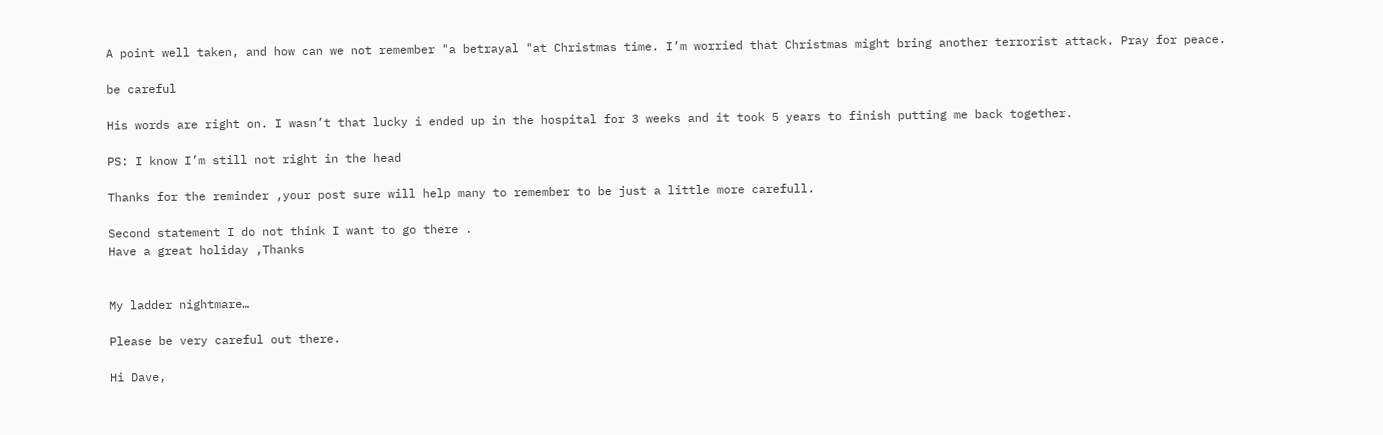A point well taken, and how can we not remember "a betrayal "at Christmas time. I’m worried that Christmas might bring another terrorist attack. Pray for peace.

be careful

His words are right on. I wasn’t that lucky i ended up in the hospital for 3 weeks and it took 5 years to finish putting me back together.

PS: I know I’m still not right in the head

Thanks for the reminder ,your post sure will help many to remember to be just a little more carefull.

Second statement I do not think I want to go there .
Have a great holiday ,Thanks


My ladder nightmare…

Please be very careful out there.

Hi Dave,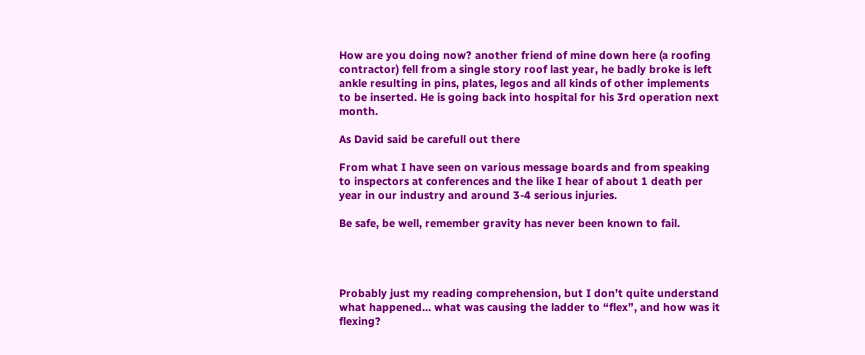How are you doing now? another friend of mine down here (a roofing contractor) fell from a single story roof last year, he badly broke is left ankle resulting in pins, plates, legos and all kinds of other implements to be inserted. He is going back into hospital for his 3rd operation next month.

As David said be carefull out there

From what I have seen on various message boards and from speaking to inspectors at conferences and the like I hear of about 1 death per year in our industry and around 3-4 serious injuries.

Be safe, be well, remember gravity has never been known to fail.




Probably just my reading comprehension, but I don’t quite understand what happened… what was causing the ladder to “flex”, and how was it flexing?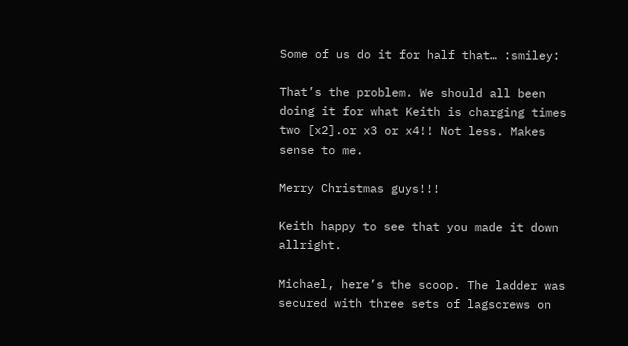Some of us do it for half that… :smiley:

That’s the problem. We should all been doing it for what Keith is charging times two [x2].or x3 or x4!! Not less. Makes sense to me.

Merry Christmas guys!!!

Keith happy to see that you made it down allright.

Michael, here’s the scoop. The ladder was secured with three sets of lagscrews on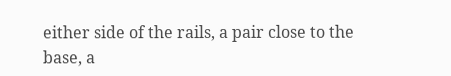either side of the rails, a pair close to the base, a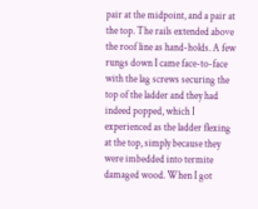pair at the midpoint, and a pair at the top. The rails extended above the roof line as hand-holds. A few rungs down I came face-to-face with the lag screws securing the top of the ladder and they had indeed popped, which I experienced as the ladder flexing at the top, simply because they were imbedded into termite damaged wood. When I got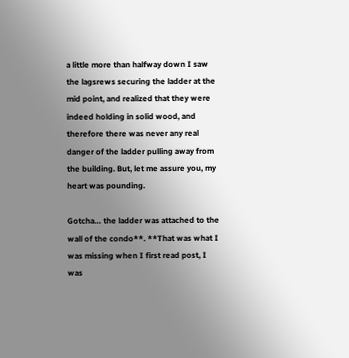a little more than halfway down I saw the lagsrews securing the ladder at the mid point, and realized that they were indeed holding in solid wood, and therefore there was never any real danger of the ladder pulling away from the building. But, let me assure you, my heart was pounding.

Gotcha… the ladder was attached to the wall of the condo**. **That was what I was missing when I first read post, I was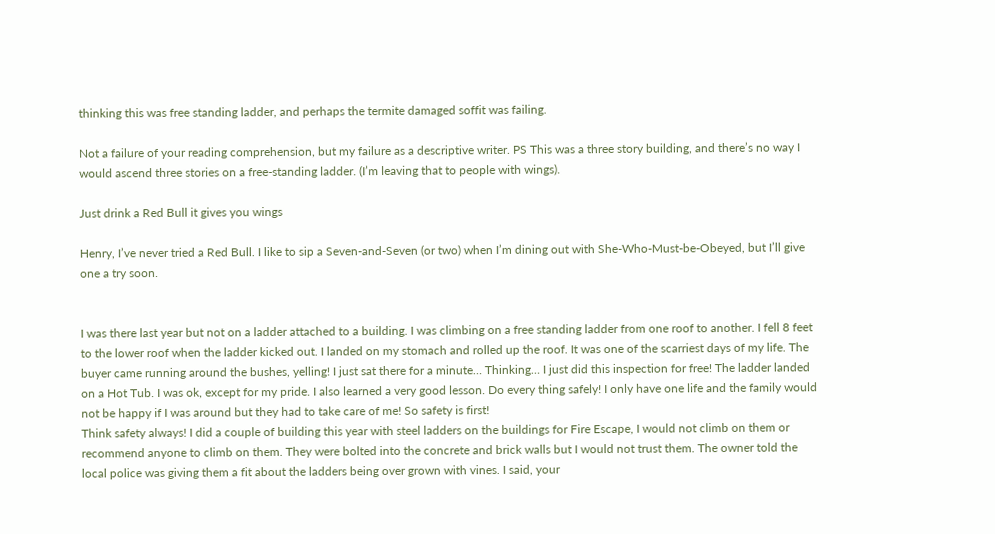thinking this was free standing ladder, and perhaps the termite damaged soffit was failing.

Not a failure of your reading comprehension, but my failure as a descriptive writer. PS This was a three story building, and there’s no way I would ascend three stories on a free-standing ladder. (I’m leaving that to people with wings).

Just drink a Red Bull it gives you wings

Henry, I’ve never tried a Red Bull. I like to sip a Seven-and-Seven (or two) when I’m dining out with She-Who-Must-be-Obeyed, but I’ll give one a try soon.


I was there last year but not on a ladder attached to a building. I was climbing on a free standing ladder from one roof to another. I fell 8 feet to the lower roof when the ladder kicked out. I landed on my stomach and rolled up the roof. It was one of the scarriest days of my life. The buyer came running around the bushes, yelling! I just sat there for a minute… Thinking… I just did this inspection for free! The ladder landed on a Hot Tub. I was ok, except for my pride. I also learned a very good lesson. Do every thing safely! I only have one life and the family would not be happy if I was around but they had to take care of me! So safety is first!
Think safety always! I did a couple of building this year with steel ladders on the buildings for Fire Escape, I would not climb on them or recommend anyone to climb on them. They were bolted into the concrete and brick walls but I would not trust them. The owner told the local police was giving them a fit about the ladders being over grown with vines. I said, your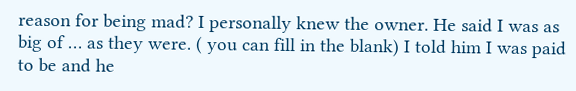reason for being mad? I personally knew the owner. He said I was as big of … as they were. ( you can fill in the blank) I told him I was paid to be and he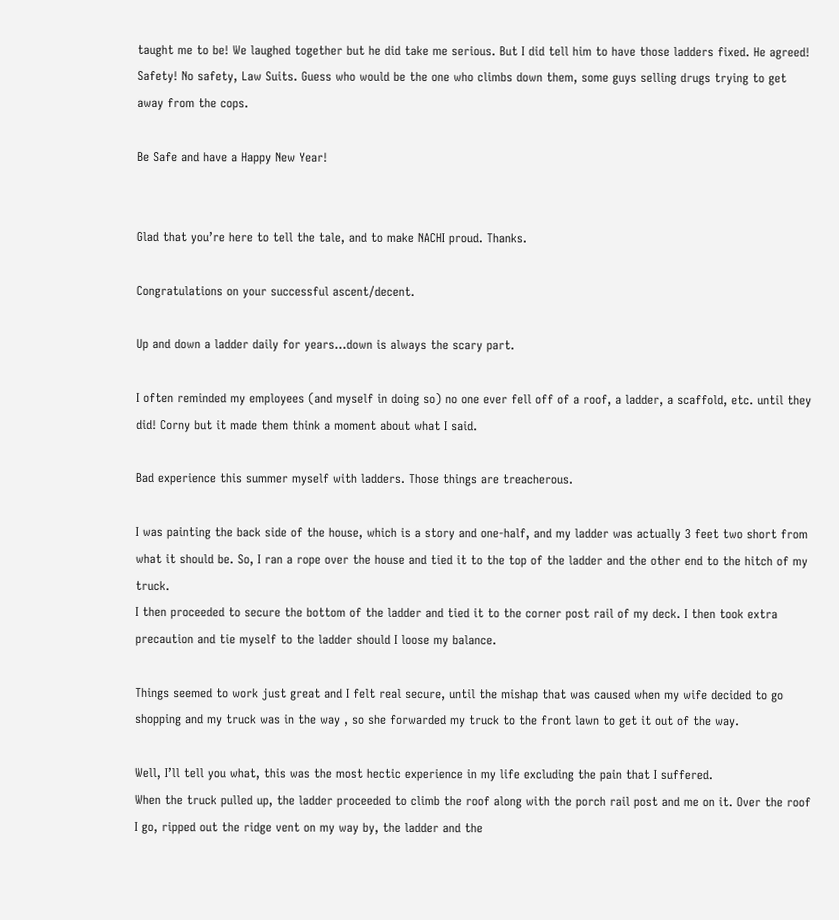taught me to be! We laughed together but he did take me serious. But I did tell him to have those ladders fixed. He agreed! Safety! No safety, Law Suits. Guess who would be the one who climbs down them, some guys selling drugs trying to get away from the cops.

Be Safe and have a Happy New Year!


Glad that you’re here to tell the tale, and to make NACHI proud. Thanks.

Congratulations on your successful ascent/decent.

Up and down a ladder daily for years…down is always the scary part.

I often reminded my employees (and myself in doing so) no one ever fell off of a roof, a ladder, a scaffold, etc. until they did! Corny but it made them think a moment about what I said.

Bad experience this summer myself with ladders. Those things are treacherous.

I was painting the back side of the house, which is a story and one-half, and my ladder was actually 3 feet two short from what it should be. So, I ran a rope over the house and tied it to the top of the ladder and the other end to the hitch of my truck.
I then proceeded to secure the bottom of the ladder and tied it to the corner post rail of my deck. I then took extra precaution and tie myself to the ladder should I loose my balance.

Things seemed to work just great and I felt real secure, until the mishap that was caused when my wife decided to go shopping and my truck was in the way , so she forwarded my truck to the front lawn to get it out of the way.

Well, I’ll tell you what, this was the most hectic experience in my life excluding the pain that I suffered.
When the truck pulled up, the ladder proceeded to climb the roof along with the porch rail post and me on it. Over the roof I go, ripped out the ridge vent on my way by, the ladder and the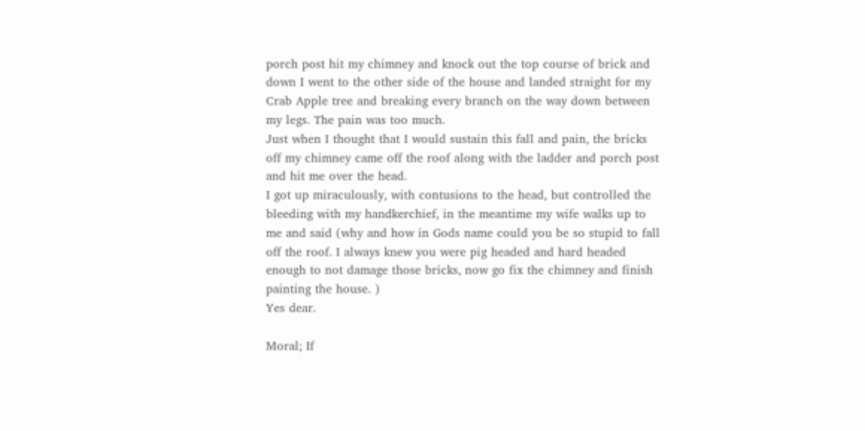porch post hit my chimney and knock out the top course of brick and down I went to the other side of the house and landed straight for my Crab Apple tree and breaking every branch on the way down between my legs. The pain was too much.
Just when I thought that I would sustain this fall and pain, the bricks off my chimney came off the roof along with the ladder and porch post and hit me over the head.
I got up miraculously, with contusions to the head, but controlled the bleeding with my handkerchief, in the meantime my wife walks up to me and said (why and how in Gods name could you be so stupid to fall off the roof. I always knew you were pig headed and hard headed enough to not damage those bricks, now go fix the chimney and finish painting the house. )
Yes dear.

Moral; If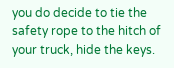you do decide to tie the safety rope to the hitch of your truck, hide the keys.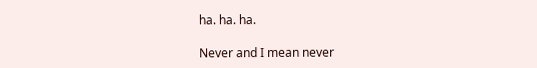ha. ha. ha.

Never and I mean never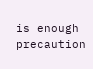is enough precaution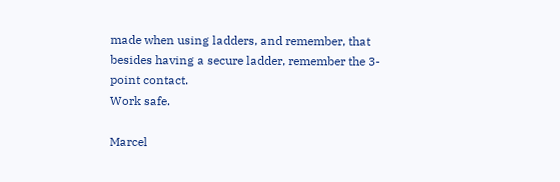made when using ladders, and remember, that besides having a secure ladder, remember the 3-point contact.
Work safe.

Marcel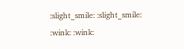:slight_smile: :slight_smile: :wink: :wink: